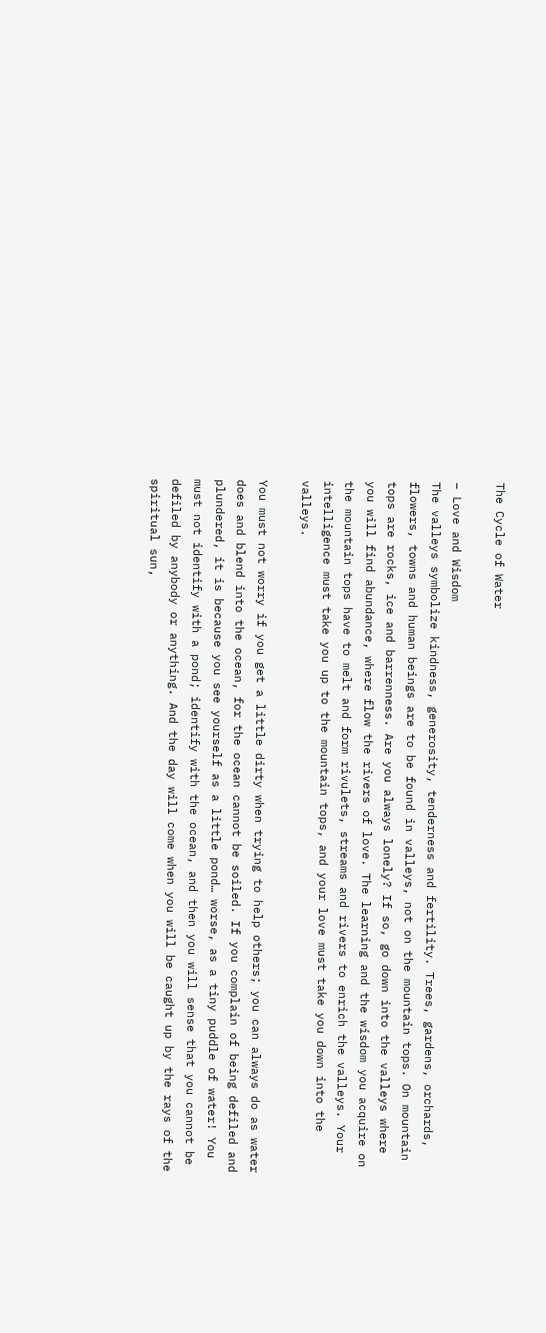The Cycle of Water

– Love and Wisdom
The valleys symbolize kindness, generosity, tenderness and fertility. Trees, gardens, orchards, flowers, towns and human beings are to be found in valleys, not on the mountain tops. On mountain tops are rocks, ice and barrenness. Are you always lonely? If so, go down into the valleys where you will find abundance, where flow the rivers of love. The learning and the wisdom you acquire on the mountain tops have to melt and form rivulets, streams and rivers to enrich the valleys. Your intelligence must take you up to the mountain tops, and your love must take you down into the valleys.

You must not worry if you get a little dirty when trying to help others; you can always do as water does and blend into the ocean, for the ocean cannot be soiled. If you complain of being defiled and plundered, it is because you see yourself as a little pond… worse, as a tiny puddle of water! You must not identify with a pond; identify with the ocean, and then you will sense that you cannot be defiled by anybody or anything. And the day will come when you will be caught up by the rays of the spiritual sun,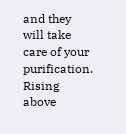and they will take care of your purification. Rising above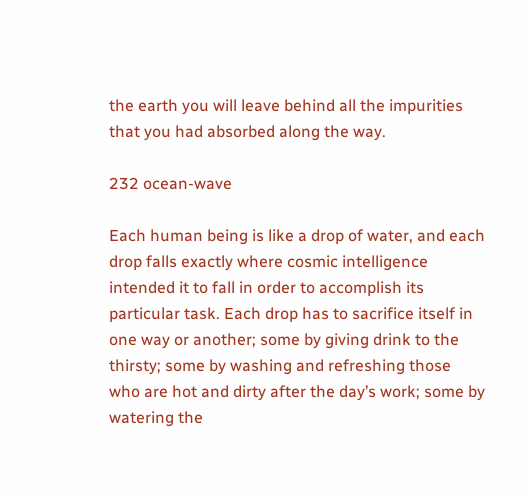the earth you will leave behind all the impurities that you had absorbed along the way.

232 ocean-wave

Each human being is like a drop of water, and each drop falls exactly where cosmic intelligence intended it to fall in order to accomplish its particular task. Each drop has to sacrifice itself in one way or another; some by giving drink to the thirsty; some by washing and refreshing those who are hot and dirty after the day’s work; some by watering the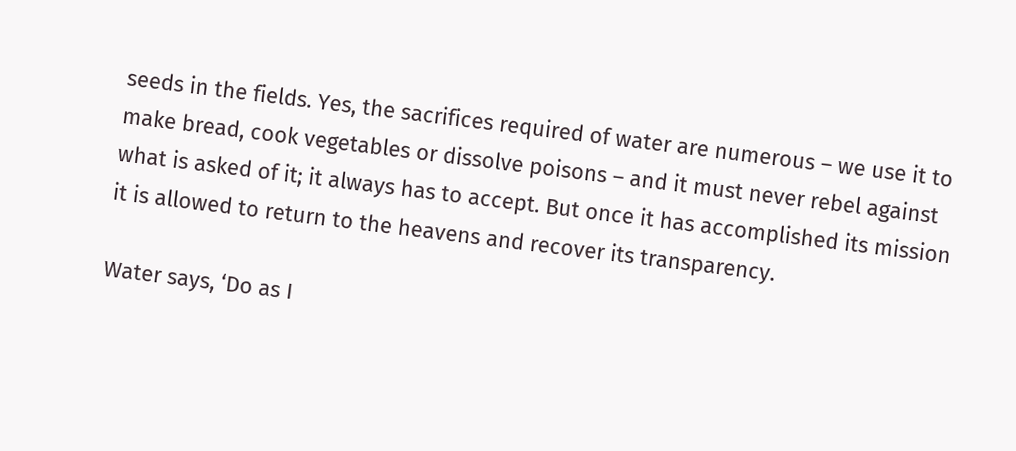seeds in the fields. Yes, the sacrifices required of water are numerous – we use it to make bread, cook vegetables or dissolve poisons – and it must never rebel against what is asked of it; it always has to accept. But once it has accomplished its mission it is allowed to return to the heavens and recover its transparency.

Water says, ‘Do as I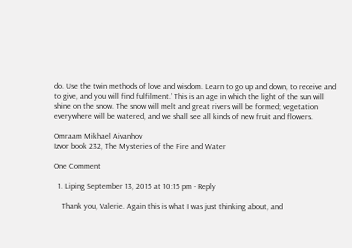do. Use the twin methods of love and wisdom. Learn to go up and down, to receive and to give, and you will find fulfilment.’ This is an age in which the light of the sun will shine on the snow. The snow will melt and great rivers will be formed; vegetation everywhere will be watered, and we shall see all kinds of new fruit and flowers.

Omraam Mikhael Aivanhov
Izvor book 232, The Mysteries of the Fire and Water

One Comment

  1. Liping September 13, 2015 at 10:15 pm - Reply

    Thank you, Valerie. Again this is what I was just thinking about, and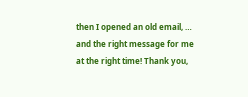then I opened an old email, … and the right message for me at the right time! Thank you,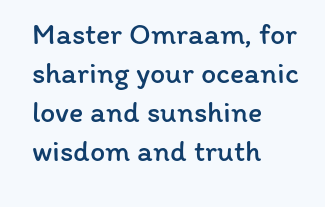Master Omraam, for sharing your oceanic love and sunshine wisdom and truth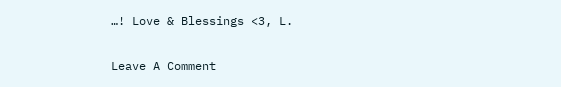…! Love & Blessings <3, L.

Leave A Comment